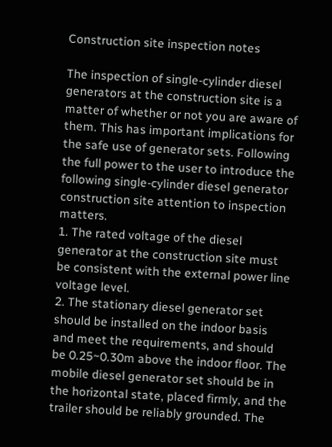Construction site inspection notes

The inspection of single-cylinder diesel generators at the construction site is a matter of whether or not you are aware of them. This has important implications for the safe use of generator sets. Following the full power to the user to introduce the following single-cylinder diesel generator construction site attention to inspection matters.
1. The rated voltage of the diesel generator at the construction site must be consistent with the external power line voltage level.
2. The stationary diesel generator set should be installed on the indoor basis and meet the requirements, and should be 0.25~0.30m above the indoor floor. The mobile diesel generator set should be in the horizontal state, placed firmly, and the trailer should be reliably grounded. The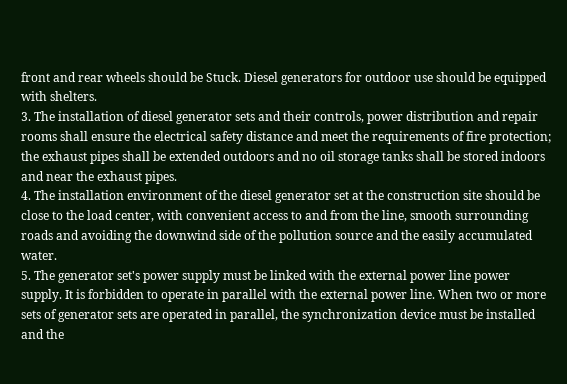front and rear wheels should be Stuck. Diesel generators for outdoor use should be equipped with shelters.
3. The installation of diesel generator sets and their controls, power distribution and repair rooms shall ensure the electrical safety distance and meet the requirements of fire protection; the exhaust pipes shall be extended outdoors and no oil storage tanks shall be stored indoors and near the exhaust pipes.
4. The installation environment of the diesel generator set at the construction site should be close to the load center, with convenient access to and from the line, smooth surrounding roads and avoiding the downwind side of the pollution source and the easily accumulated water.
5. The generator set's power supply must be linked with the external power line power supply. It is forbidden to operate in parallel with the external power line. When two or more sets of generator sets are operated in parallel, the synchronization device must be installed and the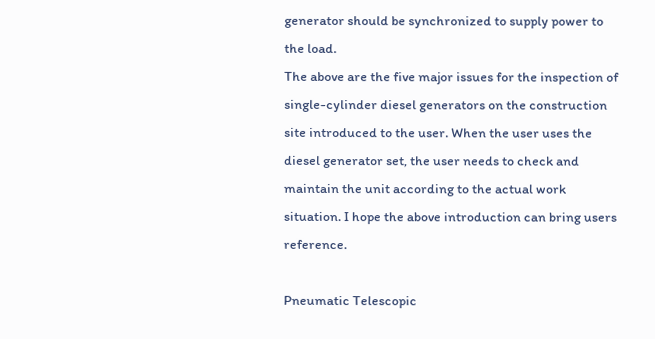generator should be synchronized to supply power to the load.
The above are the five major issues for the inspection of single-cylinder diesel generators on the construction site introduced to the user. When the user uses the diesel generator set, the user needs to check and maintain the unit according to the actual work situation. I hope the above introduction can bring users reference.

Pneumatic Telescopic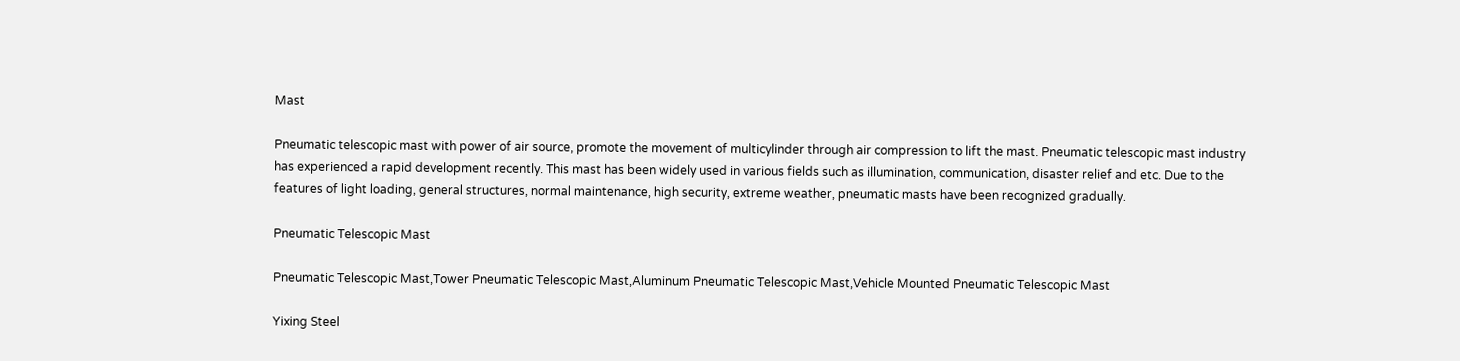Mast

Pneumatic telescopic mast with power of air source, promote the movement of multicylinder through air compression to lift the mast. Pneumatic telescopic mast industry has experienced a rapid development recently. This mast has been widely used in various fields such as illumination, communication, disaster relief and etc. Due to the features of light loading, general structures, normal maintenance, high security, extreme weather, pneumatic masts have been recognized gradually.

Pneumatic Telescopic Mast

Pneumatic Telescopic Mast,Tower Pneumatic Telescopic Mast,Aluminum Pneumatic Telescopic Mast,Vehicle Mounted Pneumatic Telescopic Mast

Yixing Steel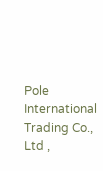Pole International Trading Co., Ltd ,